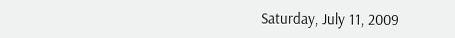Saturday, July 11, 2009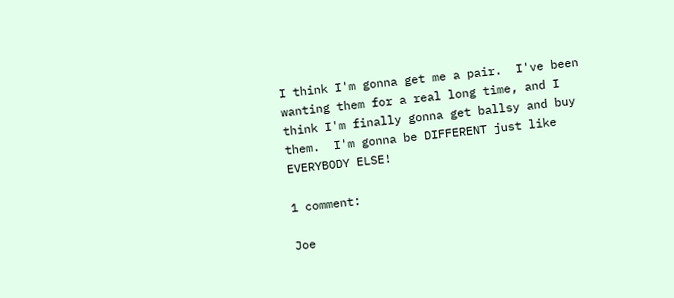I think I'm gonna get me a pair.  I've been wanting them for a real long time, and I think I'm finally gonna get ballsy and buy them.  I'm gonna be DIFFERENT just like EVERYBODY ELSE!

1 comment:

Joe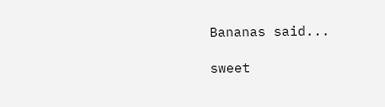Bananas said...

sweet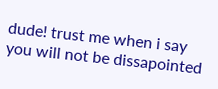dude! trust me when i say you will not be dissapointed